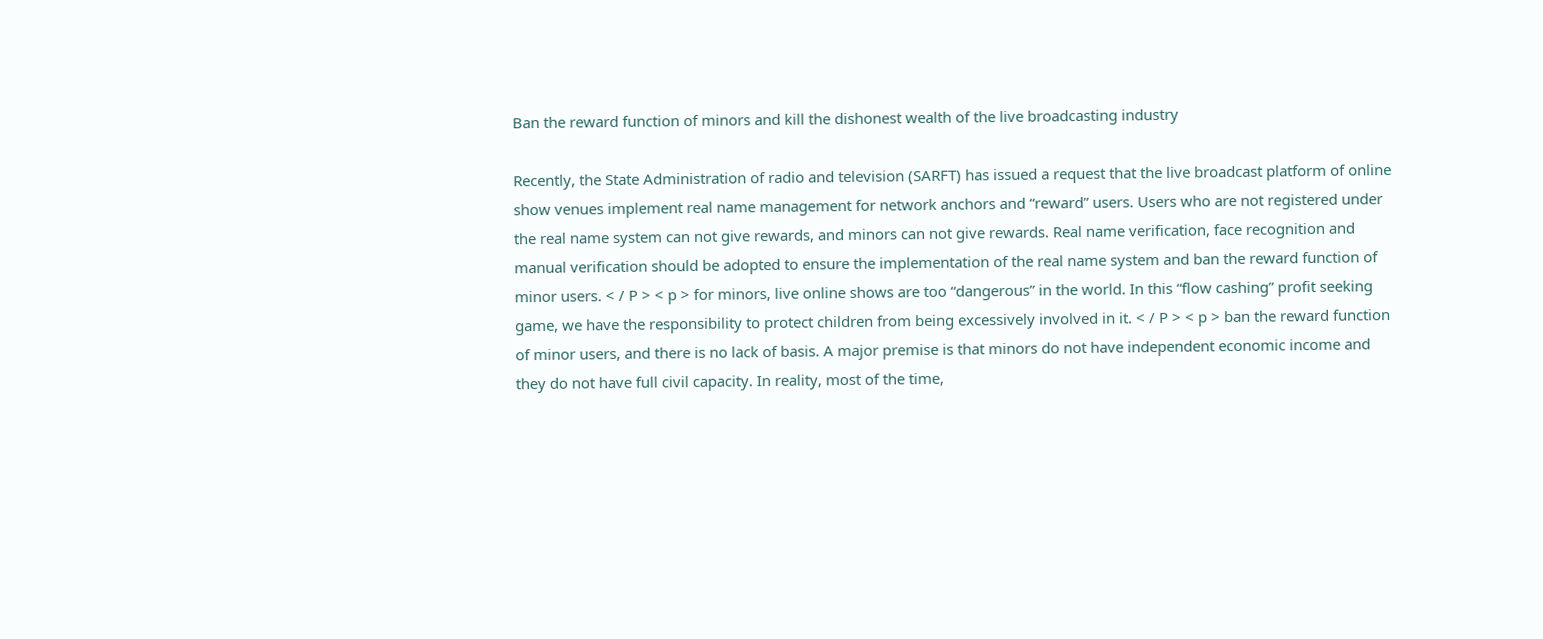Ban the reward function of minors and kill the dishonest wealth of the live broadcasting industry

Recently, the State Administration of radio and television (SARFT) has issued a request that the live broadcast platform of online show venues implement real name management for network anchors and “reward” users. Users who are not registered under the real name system can not give rewards, and minors can not give rewards. Real name verification, face recognition and manual verification should be adopted to ensure the implementation of the real name system and ban the reward function of minor users. < / P > < p > for minors, live online shows are too “dangerous” in the world. In this “flow cashing” profit seeking game, we have the responsibility to protect children from being excessively involved in it. < / P > < p > ban the reward function of minor users, and there is no lack of basis. A major premise is that minors do not have independent economic income and they do not have full civil capacity. In reality, most of the time,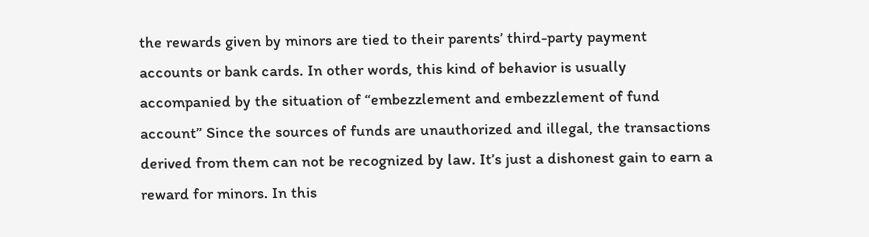the rewards given by minors are tied to their parents’ third-party payment accounts or bank cards. In other words, this kind of behavior is usually accompanied by the situation of “embezzlement and embezzlement of fund account” Since the sources of funds are unauthorized and illegal, the transactions derived from them can not be recognized by law. It’s just a dishonest gain to earn a reward for minors. In this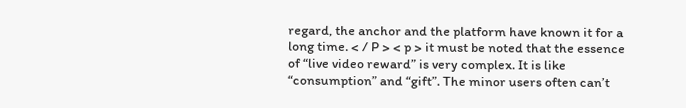regard, the anchor and the platform have known it for a long time. < / P > < p > it must be noted that the essence of “live video reward” is very complex. It is like “consumption” and “gift”. The minor users often can’t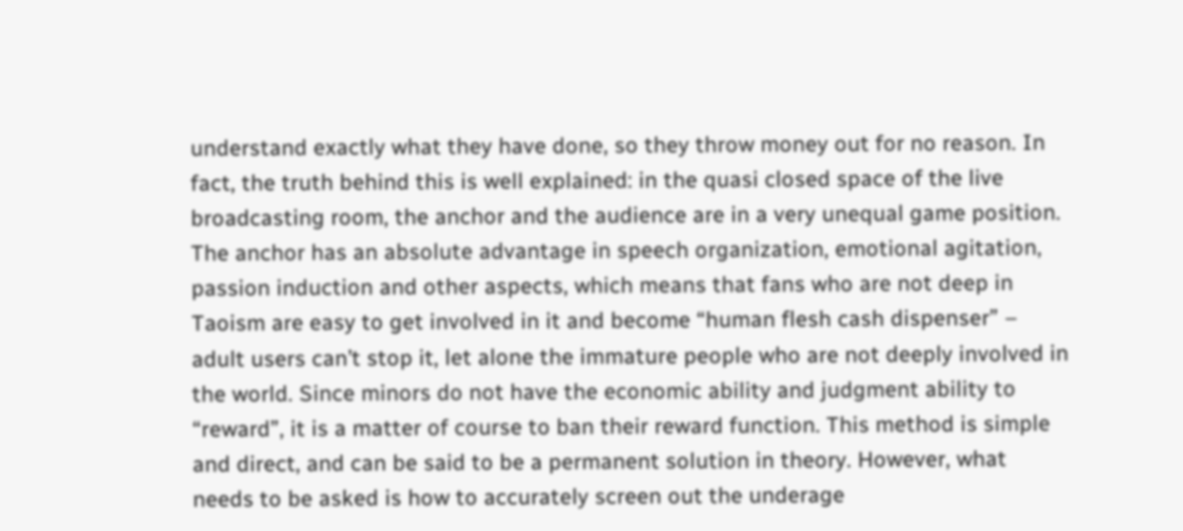understand exactly what they have done, so they throw money out for no reason. In fact, the truth behind this is well explained: in the quasi closed space of the live broadcasting room, the anchor and the audience are in a very unequal game position. The anchor has an absolute advantage in speech organization, emotional agitation, passion induction and other aspects, which means that fans who are not deep in Taoism are easy to get involved in it and become “human flesh cash dispenser” – adult users can’t stop it, let alone the immature people who are not deeply involved in the world. Since minors do not have the economic ability and judgment ability to “reward”, it is a matter of course to ban their reward function. This method is simple and direct, and can be said to be a permanent solution in theory. However, what needs to be asked is how to accurately screen out the underage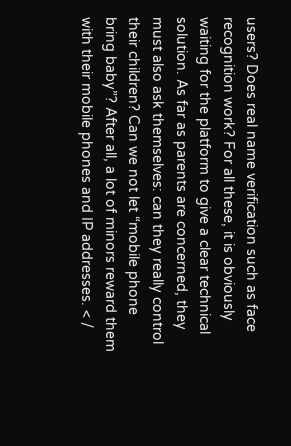users? Does real name verification such as face recognition work? For all these, it is obviously waiting for the platform to give a clear technical solution. As far as parents are concerned, they must also ask themselves: can they really control their children? Can we not let “mobile phone bring baby”? After all, a lot of minors reward them with their mobile phones and IP addresses. < /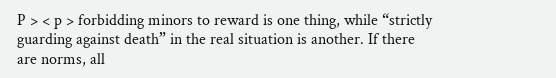P > < p > forbidding minors to reward is one thing, while “strictly guarding against death” in the real situation is another. If there are norms, all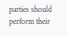parties should perform their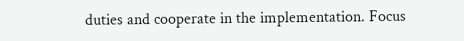duties and cooperate in the implementation. Focus